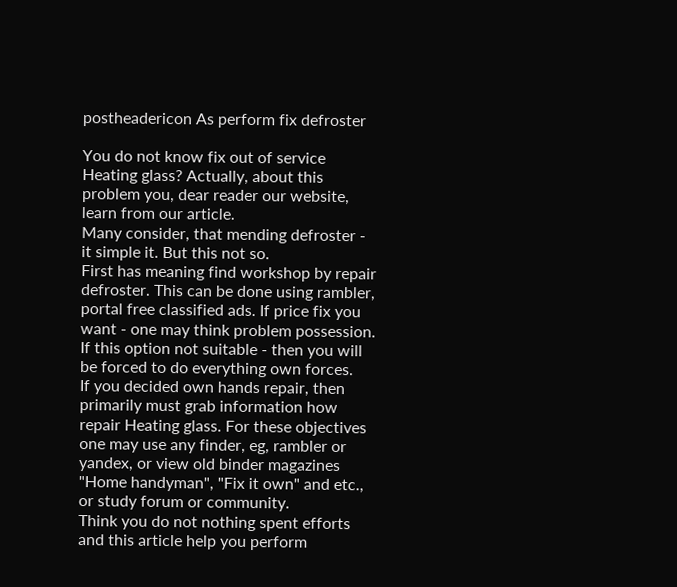postheadericon As perform fix defroster

You do not know fix out of service Heating glass? Actually, about this problem you, dear reader our website, learn from our article.
Many consider, that mending defroster - it simple it. But this not so.
First has meaning find workshop by repair defroster. This can be done using rambler, portal free classified ads. If price fix you want - one may think problem possession. If this option not suitable - then you will be forced to do everything own forces.
If you decided own hands repair, then primarily must grab information how repair Heating glass. For these objectives one may use any finder, eg, rambler or yandex, or view old binder magazines "Home handyman", "Fix it own" and etc., or study forum or community.
Think you do not nothing spent efforts and this article help you perform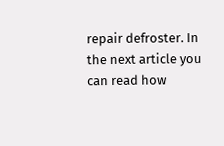repair defroster. In the next article you can read how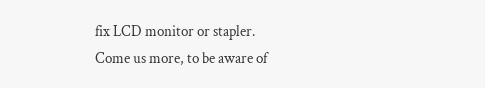fix LCD monitor or stapler.
Come us more, to be aware of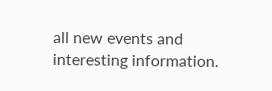all new events and interesting information.